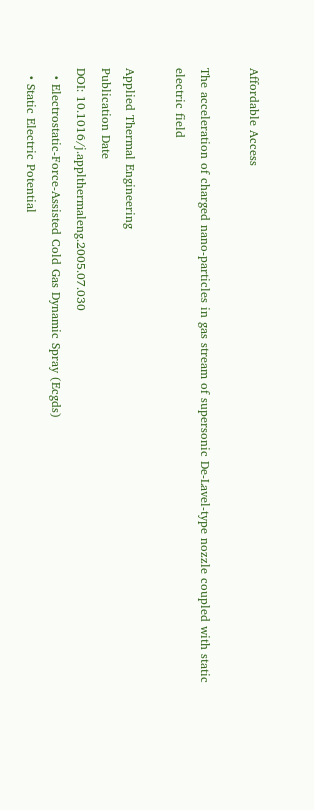Affordable Access

The acceleration of charged nano-particles in gas stream of supersonic De-Lavel-type nozzle coupled with static electric field

Applied Thermal Engineering
Publication Date
DOI: 10.1016/j.applthermaleng.2005.07.030
  • Electrostatic-Force-Assisted Cold Gas Dynamic Spray (Ecgds)
  • Static Electric Potential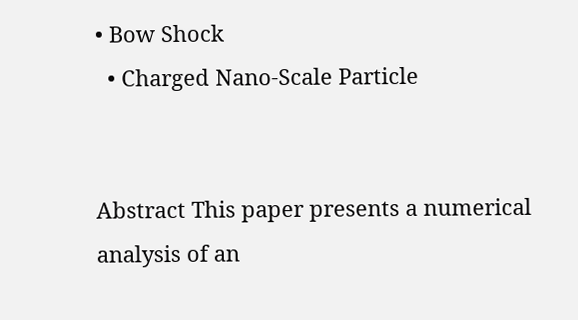• Bow Shock
  • Charged Nano-Scale Particle


Abstract This paper presents a numerical analysis of an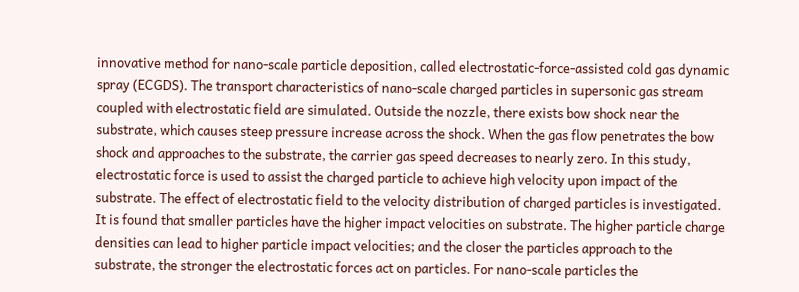innovative method for nano-scale particle deposition, called electrostatic-force-assisted cold gas dynamic spray (ECGDS). The transport characteristics of nano-scale charged particles in supersonic gas stream coupled with electrostatic field are simulated. Outside the nozzle, there exists bow shock near the substrate, which causes steep pressure increase across the shock. When the gas flow penetrates the bow shock and approaches to the substrate, the carrier gas speed decreases to nearly zero. In this study, electrostatic force is used to assist the charged particle to achieve high velocity upon impact of the substrate. The effect of electrostatic field to the velocity distribution of charged particles is investigated. It is found that smaller particles have the higher impact velocities on substrate. The higher particle charge densities can lead to higher particle impact velocities; and the closer the particles approach to the substrate, the stronger the electrostatic forces act on particles. For nano-scale particles the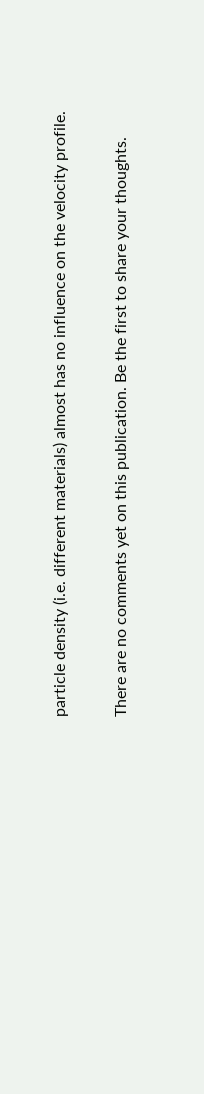particle density (i.e. different materials) almost has no influence on the velocity profile.

There are no comments yet on this publication. Be the first to share your thoughts.